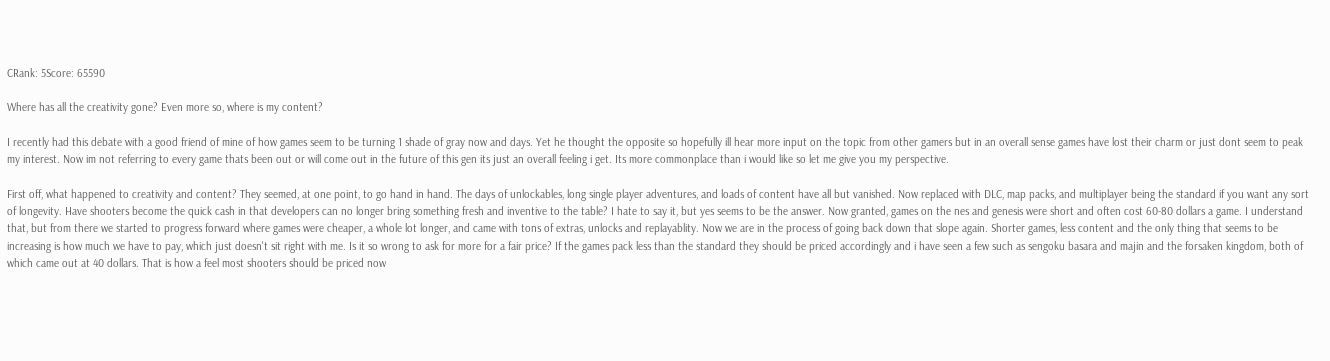CRank: 5Score: 65590

Where has all the creativity gone? Even more so, where is my content?

I recently had this debate with a good friend of mine of how games seem to be turning 1 shade of gray now and days. Yet he thought the opposite so hopefully ill hear more input on the topic from other gamers but in an overall sense games have lost their charm or just dont seem to peak my interest. Now im not referring to every game thats been out or will come out in the future of this gen its just an overall feeling i get. Its more commonplace than i would like so let me give you my perspective.

First off, what happened to creativity and content? They seemed, at one point, to go hand in hand. The days of unlockables, long single player adventures, and loads of content have all but vanished. Now replaced with DLC, map packs, and multiplayer being the standard if you want any sort of longevity. Have shooters become the quick cash in that developers can no longer bring something fresh and inventive to the table? I hate to say it, but yes seems to be the answer. Now granted, games on the nes and genesis were short and often cost 60-80 dollars a game. I understand that, but from there we started to progress forward where games were cheaper, a whole lot longer, and came with tons of extras, unlocks and replayablity. Now we are in the process of going back down that slope again. Shorter games, less content and the only thing that seems to be increasing is how much we have to pay, which just doesn't sit right with me. Is it so wrong to ask for more for a fair price? If the games pack less than the standard they should be priced accordingly and i have seen a few such as sengoku basara and majin and the forsaken kingdom, both of which came out at 40 dollars. That is how a feel most shooters should be priced now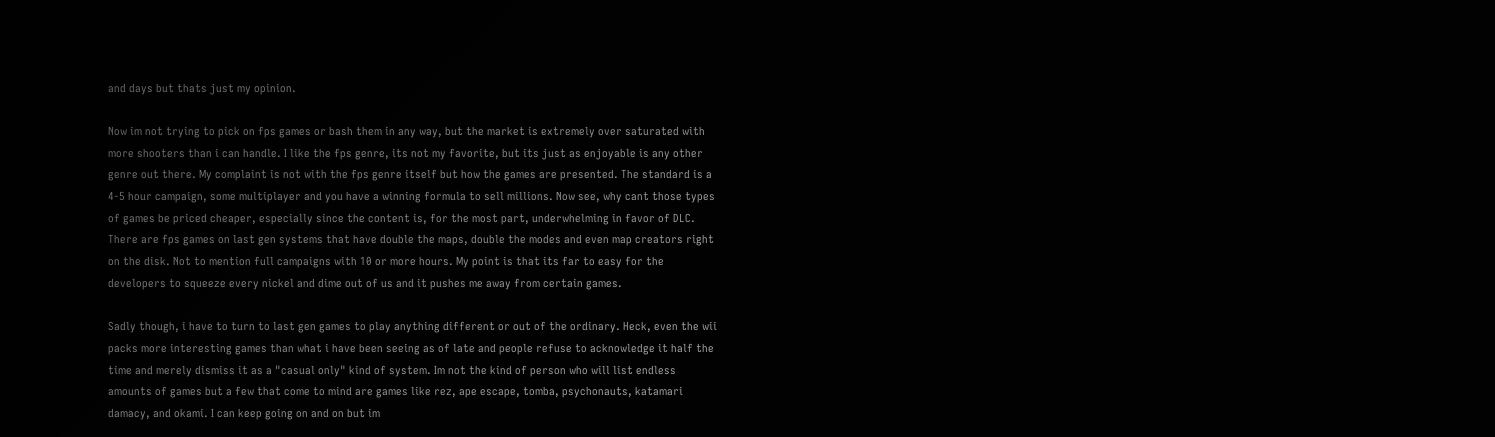and days but thats just my opinion.

Now im not trying to pick on fps games or bash them in any way, but the market is extremely over saturated with more shooters than i can handle. I like the fps genre, its not my favorite, but its just as enjoyable is any other genre out there. My complaint is not with the fps genre itself but how the games are presented. The standard is a 4-5 hour campaign, some multiplayer and you have a winning formula to sell millions. Now see, why cant those types of games be priced cheaper, especially since the content is, for the most part, underwhelming in favor of DLC. There are fps games on last gen systems that have double the maps, double the modes and even map creators right on the disk. Not to mention full campaigns with 10 or more hours. My point is that its far to easy for the developers to squeeze every nickel and dime out of us and it pushes me away from certain games.

Sadly though, i have to turn to last gen games to play anything different or out of the ordinary. Heck, even the wii packs more interesting games than what i have been seeing as of late and people refuse to acknowledge it half the time and merely dismiss it as a "casual only" kind of system. Im not the kind of person who will list endless amounts of games but a few that come to mind are games like rez, ape escape, tomba, psychonauts, katamari damacy, and okami. I can keep going on and on but im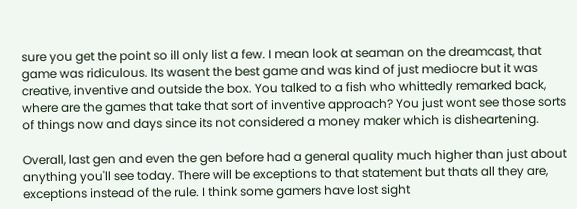sure you get the point so ill only list a few. I mean look at seaman on the dreamcast, that game was ridiculous. Its wasent the best game and was kind of just mediocre but it was creative, inventive and outside the box. You talked to a fish who whittedly remarked back, where are the games that take that sort of inventive approach? You just wont see those sorts of things now and days since its not considered a money maker which is disheartening.

Overall, last gen and even the gen before had a general quality much higher than just about anything you'll see today. There will be exceptions to that statement but thats all they are, exceptions instead of the rule. I think some gamers have lost sight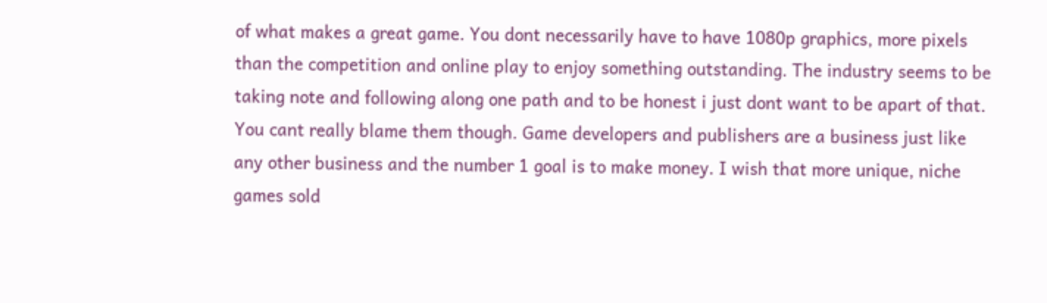of what makes a great game. You dont necessarily have to have 1080p graphics, more pixels than the competition and online play to enjoy something outstanding. The industry seems to be taking note and following along one path and to be honest i just dont want to be apart of that. You cant really blame them though. Game developers and publishers are a business just like any other business and the number 1 goal is to make money. I wish that more unique, niche games sold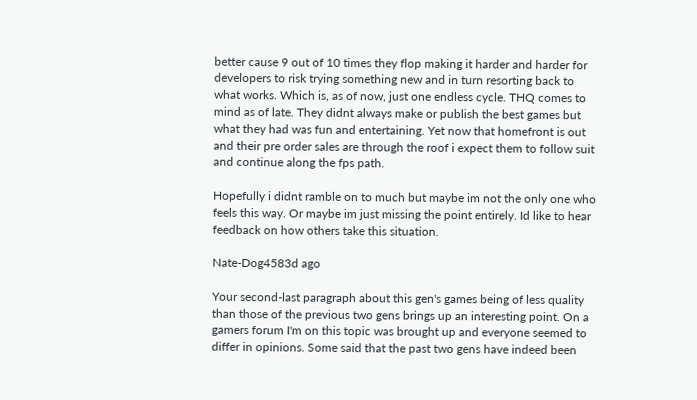better cause 9 out of 10 times they flop making it harder and harder for developers to risk trying something new and in turn resorting back to what works. Which is, as of now, just one endless cycle. THQ comes to mind as of late. They didnt always make or publish the best games but what they had was fun and entertaining. Yet now that homefront is out and their pre order sales are through the roof i expect them to follow suit and continue along the fps path.

Hopefully i didnt ramble on to much but maybe im not the only one who feels this way. Or maybe im just missing the point entirely. Id like to hear feedback on how others take this situation.

Nate-Dog4583d ago

Your second-last paragraph about this gen's games being of less quality than those of the previous two gens brings up an interesting point. On a gamers forum I'm on this topic was brought up and everyone seemed to differ in opinions. Some said that the past two gens have indeed been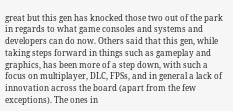great but this gen has knocked those two out of the park in regards to what game consoles and systems and developers can do now. Others said that this gen, while taking steps forward in things such as gameplay and graphics, has been more of a step down, with such a focus on multiplayer, DLC, FPSs, and in general a lack of innovation across the board (apart from the few exceptions). The ones in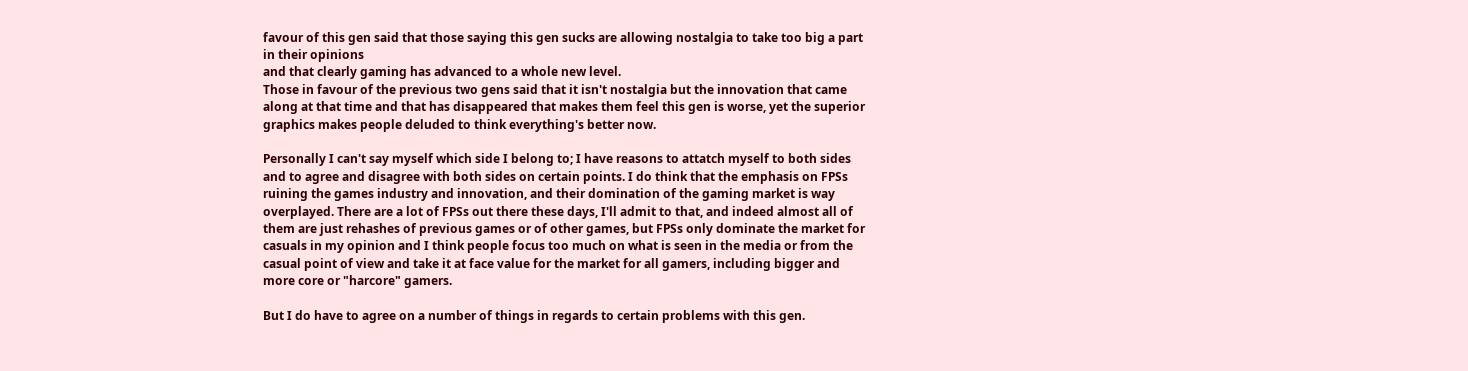favour of this gen said that those saying this gen sucks are allowing nostalgia to take too big a part in their opinions
and that clearly gaming has advanced to a whole new level.
Those in favour of the previous two gens said that it isn't nostalgia but the innovation that came along at that time and that has disappeared that makes them feel this gen is worse, yet the superior graphics makes people deluded to think everything's better now.

Personally I can't say myself which side I belong to; I have reasons to attatch myself to both sides and to agree and disagree with both sides on certain points. I do think that the emphasis on FPSs ruining the games industry and innovation, and their domination of the gaming market is way overplayed. There are a lot of FPSs out there these days, I'll admit to that, and indeed almost all of them are just rehashes of previous games or of other games, but FPSs only dominate the market for casuals in my opinion and I think people focus too much on what is seen in the media or from the casual point of view and take it at face value for the market for all gamers, including bigger and more core or "harcore" gamers.

But I do have to agree on a number of things in regards to certain problems with this gen.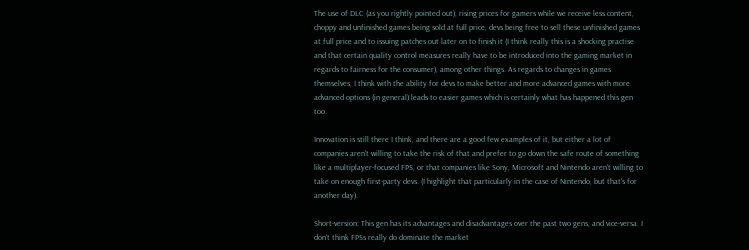The use of DLC (as you rightly pointed out), rising prices for gamers while we receive less content, choppy and unfinished games being sold at full price, devs being free to sell these unfinished games at full price and to issuing patches out later on to finish it (I think really this is a shocking practise and that certain quality control measures really have to be introduced into the gaming market in regards to fairness for the consumer), among other things. As regards to changes in games themselves, I think with the ability for devs to make better and more advanced games with more advanced options (in general) leads to easier games which is certainly what has happened this gen too.

Innovation is still there I think, and there are a good few examples of it, but either a lot of companies aren't willing to take the risk of that and prefer to go down the safe route of something like a multiplayer-focused FPS, or that companies like Sony, Microsoft and Nintendo aren't willing to take on enough first-party devs. (I highlight that particularly in the case of Nintendo, but that's for another day).

Short-version: This gen has its advantages and disadvantages over the past two gens, and vice-versa. I don't think FPSs really do dominate the market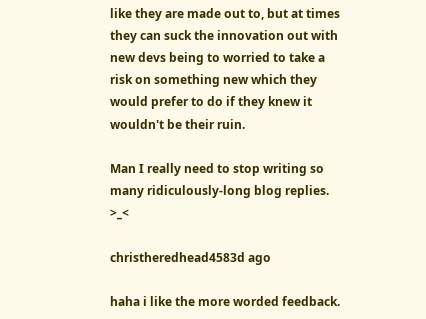like they are made out to, but at times they can suck the innovation out with new devs being to worried to take a risk on something new which they would prefer to do if they knew it wouldn't be their ruin.

Man I really need to stop writing so many ridiculously-long blog replies. >_<

christheredhead4583d ago

haha i like the more worded feedback.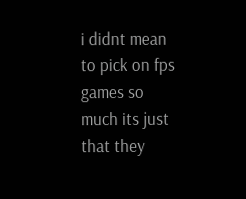i didnt mean to pick on fps games so much its just that they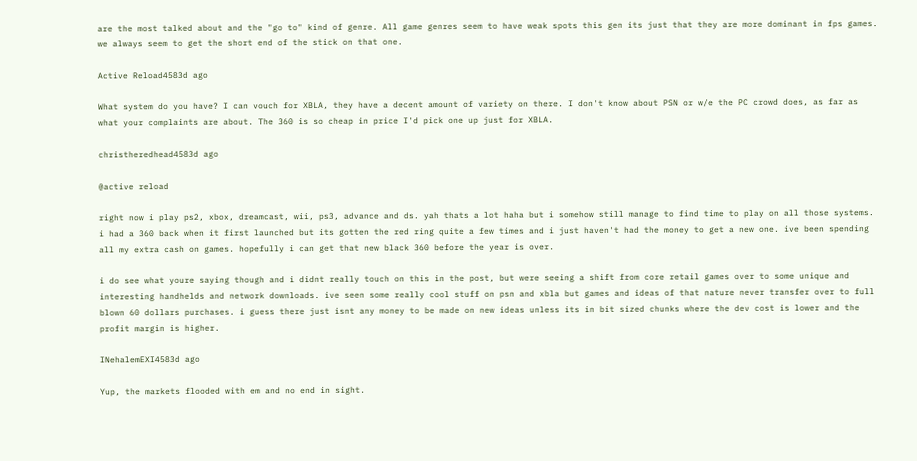are the most talked about and the "go to" kind of genre. All game genres seem to have weak spots this gen its just that they are more dominant in fps games. we always seem to get the short end of the stick on that one.

Active Reload4583d ago

What system do you have? I can vouch for XBLA, they have a decent amount of variety on there. I don't know about PSN or w/e the PC crowd does, as far as what your complaints are about. The 360 is so cheap in price I'd pick one up just for XBLA.

christheredhead4583d ago

@active reload

right now i play ps2, xbox, dreamcast, wii, ps3, advance and ds. yah thats a lot haha but i somehow still manage to find time to play on all those systems. i had a 360 back when it first launched but its gotten the red ring quite a few times and i just haven't had the money to get a new one. ive been spending all my extra cash on games. hopefully i can get that new black 360 before the year is over.

i do see what youre saying though and i didnt really touch on this in the post, but were seeing a shift from core retail games over to some unique and interesting handhelds and network downloads. ive seen some really cool stuff on psn and xbla but games and ideas of that nature never transfer over to full blown 60 dollars purchases. i guess there just isnt any money to be made on new ideas unless its in bit sized chunks where the dev cost is lower and the profit margin is higher.

INehalemEXI4583d ago

Yup, the markets flooded with em and no end in sight.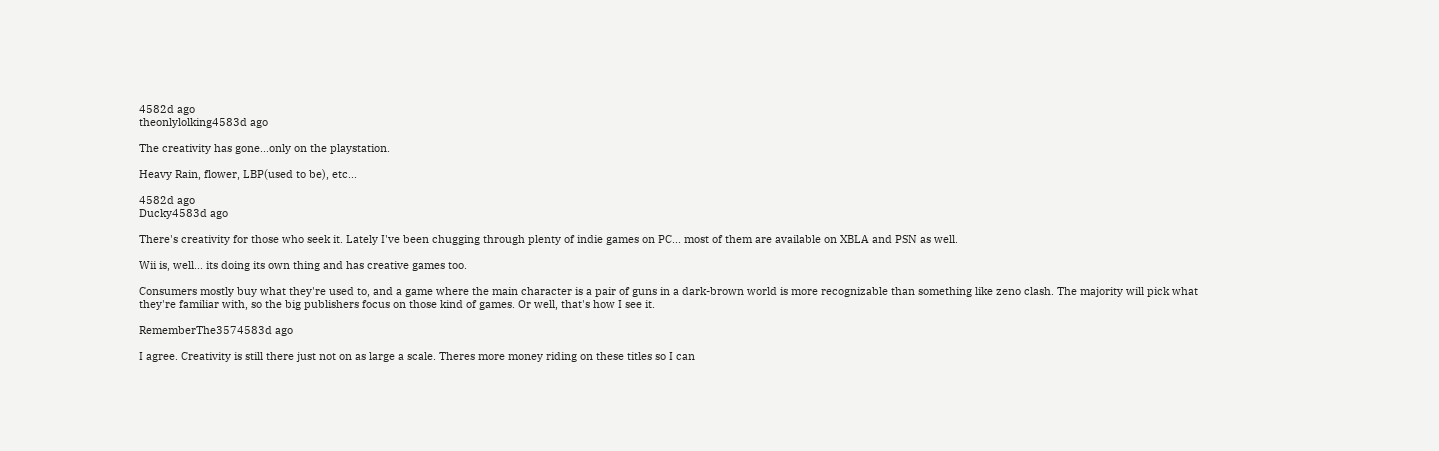4582d ago
theonlylolking4583d ago

The creativity has gone...only on the playstation.

Heavy Rain, flower, LBP(used to be), etc...

4582d ago
Ducky4583d ago

There's creativity for those who seek it. Lately I've been chugging through plenty of indie games on PC... most of them are available on XBLA and PSN as well.

Wii is, well... its doing its own thing and has creative games too.

Consumers mostly buy what they're used to, and a game where the main character is a pair of guns in a dark-brown world is more recognizable than something like zeno clash. The majority will pick what they're familiar with, so the big publishers focus on those kind of games. Or well, that's how I see it.

RememberThe3574583d ago

I agree. Creativity is still there just not on as large a scale. Theres more money riding on these titles so I can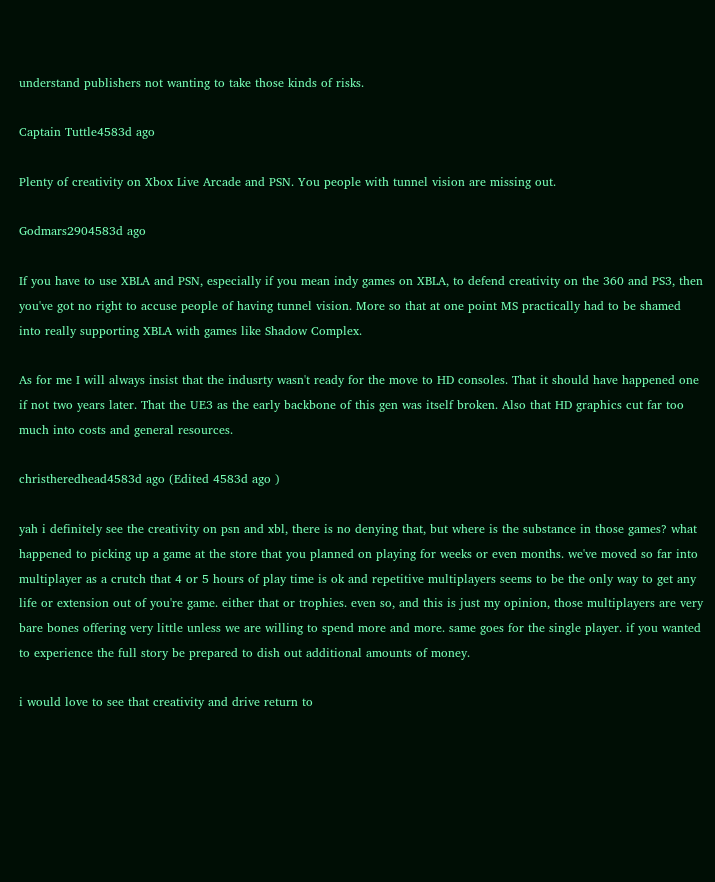understand publishers not wanting to take those kinds of risks.

Captain Tuttle4583d ago

Plenty of creativity on Xbox Live Arcade and PSN. You people with tunnel vision are missing out.

Godmars2904583d ago

If you have to use XBLA and PSN, especially if you mean indy games on XBLA, to defend creativity on the 360 and PS3, then you've got no right to accuse people of having tunnel vision. More so that at one point MS practically had to be shamed into really supporting XBLA with games like Shadow Complex.

As for me I will always insist that the indusrty wasn't ready for the move to HD consoles. That it should have happened one if not two years later. That the UE3 as the early backbone of this gen was itself broken. Also that HD graphics cut far too much into costs and general resources.

christheredhead4583d ago (Edited 4583d ago )

yah i definitely see the creativity on psn and xbl, there is no denying that, but where is the substance in those games? what happened to picking up a game at the store that you planned on playing for weeks or even months. we've moved so far into multiplayer as a crutch that 4 or 5 hours of play time is ok and repetitive multiplayers seems to be the only way to get any life or extension out of you're game. either that or trophies. even so, and this is just my opinion, those multiplayers are very bare bones offering very little unless we are willing to spend more and more. same goes for the single player. if you wanted to experience the full story be prepared to dish out additional amounts of money.

i would love to see that creativity and drive return to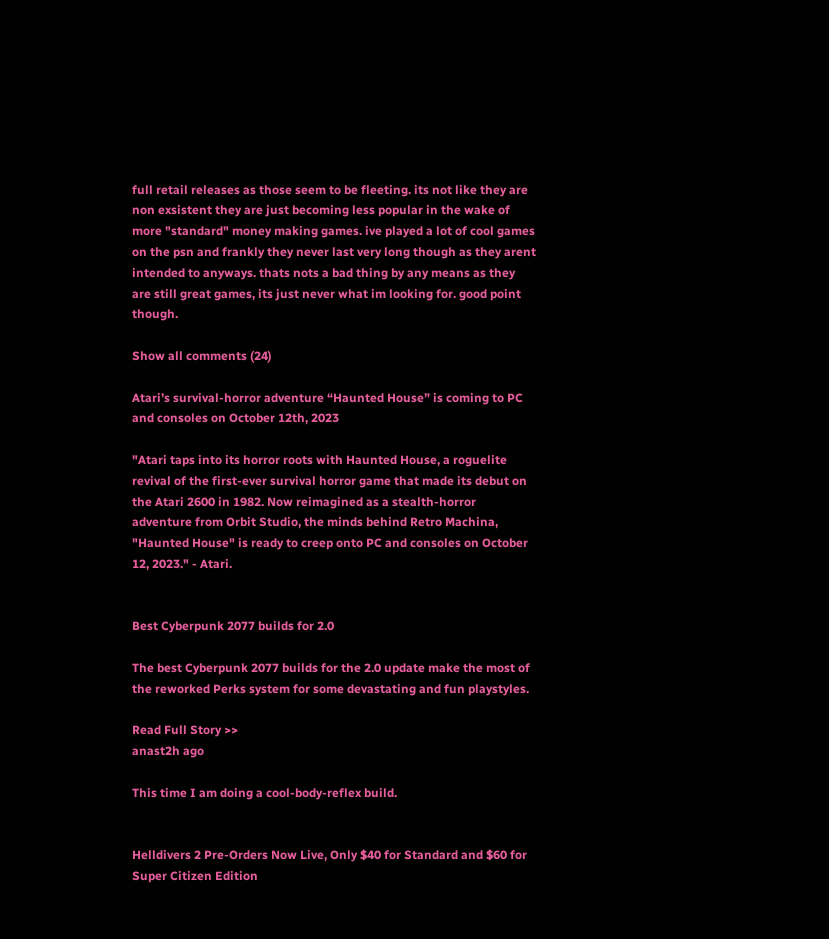full retail releases as those seem to be fleeting. its not like they are non exsistent they are just becoming less popular in the wake of more "standard" money making games. ive played a lot of cool games on the psn and frankly they never last very long though as they arent intended to anyways. thats nots a bad thing by any means as they are still great games, its just never what im looking for. good point though.

Show all comments (24)

Atari’s survival-horror adventure “Haunted House” is coming to PC and consoles on October 12th, 2023

"Atari taps into its horror roots with Haunted House, a roguelite revival of the first-ever survival horror game that made its debut on the Atari 2600 in 1982. Now reimagined as a stealth-horror adventure from Orbit Studio, the minds behind Retro Machina, "Haunted House" is ready to creep onto PC and consoles on October 12, 2023." - Atari.


Best Cyberpunk 2077 builds for 2.0

The best Cyberpunk 2077 builds for the 2.0 update make the most of the reworked Perks system for some devastating and fun playstyles.

Read Full Story >>
anast2h ago

This time I am doing a cool-body-reflex build.


Helldivers 2 Pre-Orders Now Live, Only $40 for Standard and $60 for Super Citizen Edition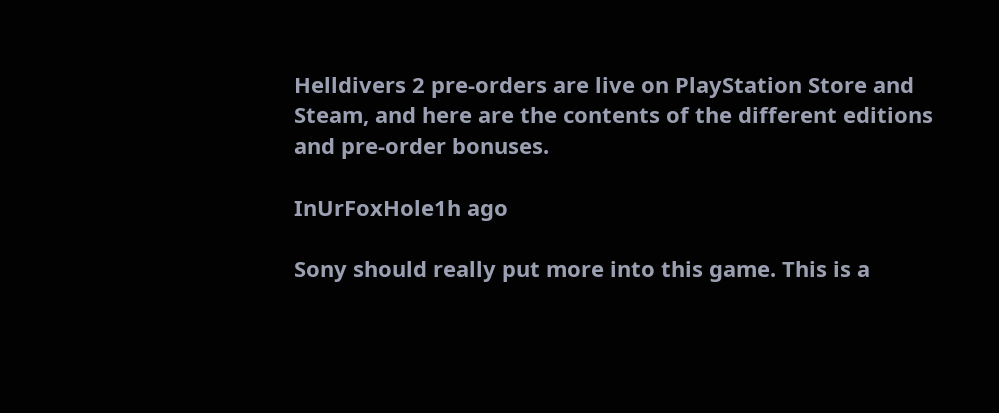Helldivers 2 pre-orders are live on PlayStation Store and Steam, and here are the contents of the different editions and pre-order bonuses.

InUrFoxHole1h ago

Sony should really put more into this game. This is a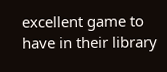excellent game to have in their library